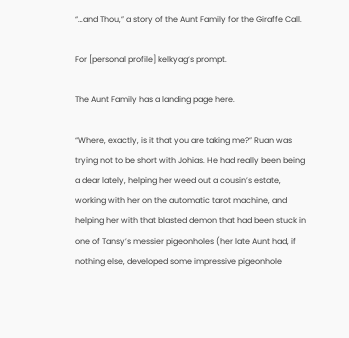“…and Thou,” a story of the Aunt Family for the Giraffe Call.

For [personal profile] kelkyag‘s prompt.

The Aunt Family has a landing page here.

“Where, exactly, is it that you are taking me?” Ruan was trying not to be short with Johias. He had really been being a dear lately, helping her weed out a cousin’s estate, working with her on the automatic tarot machine, and helping her with that blasted demon that had been stuck in one of Tansy’s messier pigeonholes (her late Aunt had, if nothing else, developed some impressive pigeonhole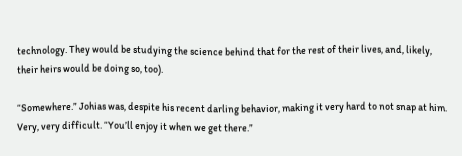technology. They would be studying the science behind that for the rest of their lives, and, likely, their heirs would be doing so, too).

“Somewhere.” Johias was, despite his recent darling behavior, making it very hard to not snap at him. Very, very difficult. “You’ll enjoy it when we get there.”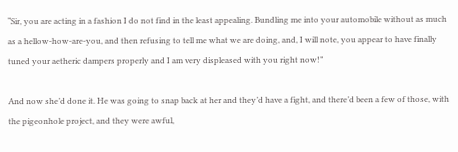“Sir, you are acting in a fashion I do not find in the least appealing. Bundling me into your automobile without as much as a hellow-how-are-you, and then refusing to tell me what we are doing, and, I will note, you appear to have finally tuned your aetheric dampers properly and I am very displeased with you right now!”

And now she’d done it. He was going to snap back at her and they’d have a fight, and there’d been a few of those, with the pigeonhole project, and they were awful,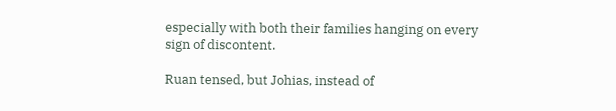especially with both their families hanging on every sign of discontent.

Ruan tensed, but Johias, instead of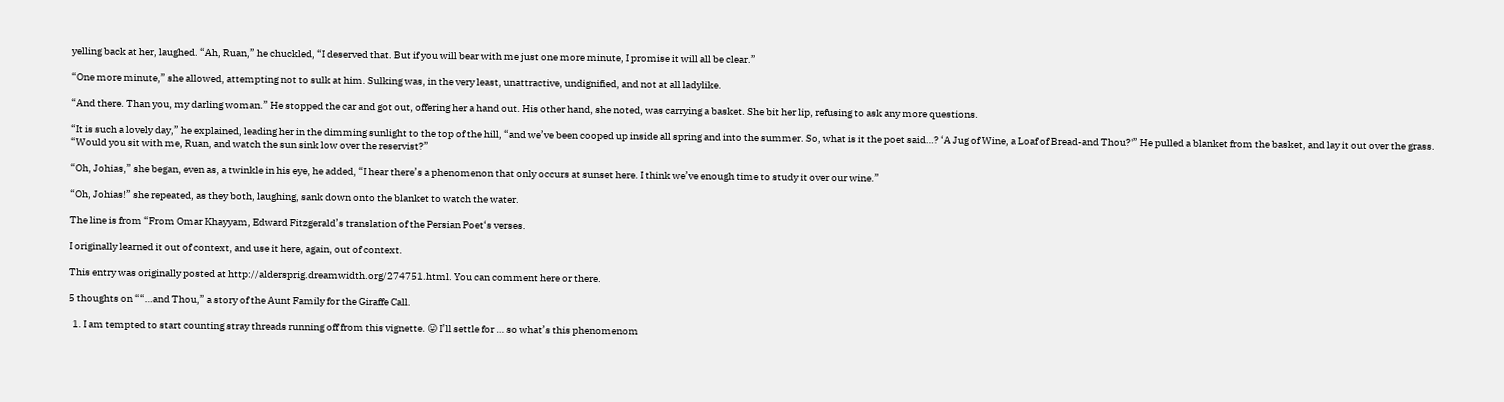yelling back at her, laughed. “Ah, Ruan,” he chuckled, “I deserved that. But if you will bear with me just one more minute, I promise it will all be clear.”

“One more minute,” she allowed, attempting not to sulk at him. Sulking was, in the very least, unattractive, undignified, and not at all ladylike.

“And there. Than you, my darling woman.” He stopped the car and got out, offering her a hand out. His other hand, she noted, was carrying a basket. She bit her lip, refusing to ask any more questions.

“It is such a lovely day,” he explained, leading her in the dimming sunlight to the top of the hill, “and we’ve been cooped up inside all spring and into the summer. So, what is it the poet said…? ‘A Jug of Wine, a Loaf of Bread-and Thou?'” He pulled a blanket from the basket, and lay it out over the grass. “Would you sit with me, Ruan, and watch the sun sink low over the reservist?”

“Oh, Johias,” she began, even as, a twinkle in his eye, he added, “I hear there’s a phenomenon that only occurs at sunset here. I think we’ve enough time to study it over our wine.”

“Oh, Johias!” she repeated, as they both, laughing, sank down onto the blanket to watch the water.

The line is from “From Omar Khayyam, Edward Fitzgerald’s translation of the Persian Poet‘s verses.

I originally learned it out of context, and use it here, again, out of context.

This entry was originally posted at http://aldersprig.dreamwidth.org/274751.html. You can comment here or there.

5 thoughts on ““…and Thou,” a story of the Aunt Family for the Giraffe Call.

  1. I am tempted to start counting stray threads running off from this vignette. 😛 I’ll settle for … so what’s this phenomenom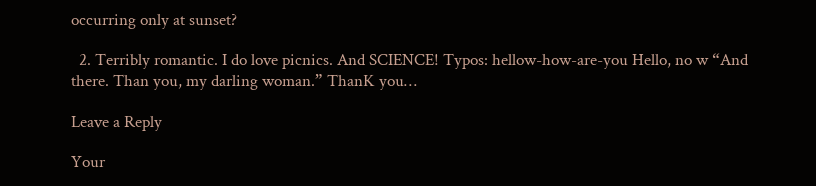occurring only at sunset?

  2. Terribly romantic. I do love picnics. And SCIENCE! Typos: hellow-how-are-you Hello, no w “And there. Than you, my darling woman.” ThanK you…

Leave a Reply

Your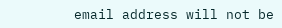email address will not be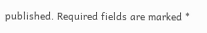published. Required fields are marked *